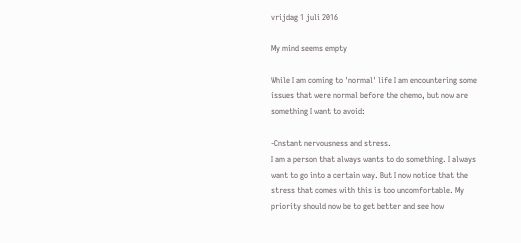vrijdag 1 juli 2016

My mind seems empty

While I am coming to 'normal' life I am encountering some issues that were normal before the chemo, but now are something I want to avoid:

-Cnstant nervousness and stress.
I am a person that always wants to do something. I always want to go into a certain way. But I now notice that the stress that comes with this is too uncomfortable. My priority should now be to get better and see how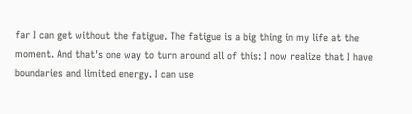far I can get without the fatigue. The fatigue is a big thing in my life at the moment. And that's one way to turn around all of this: I now realize that I have boundaries and limited energy. I can use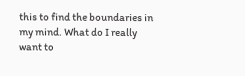this to find the boundaries in my mind. What do I really want to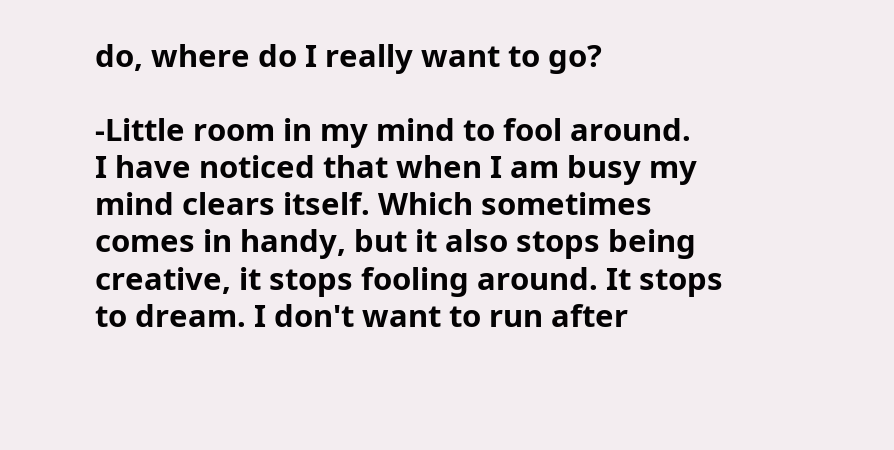do, where do I really want to go?

-Little room in my mind to fool around.
I have noticed that when I am busy my mind clears itself. Which sometimes comes in handy, but it also stops being creative, it stops fooling around. It stops to dream. I don't want to run after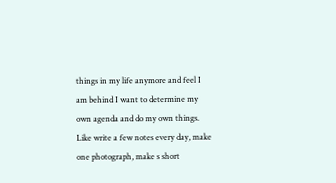things in my life anymore and feel I am behind I want to determine my own agenda and do my own things. Like write a few notes every day, make one photograph, make s short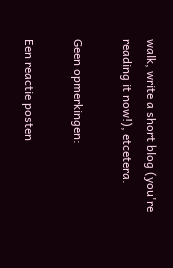walk, write a short blog (you're reading it now!), etcetera.

Geen opmerkingen:

Een reactie posten